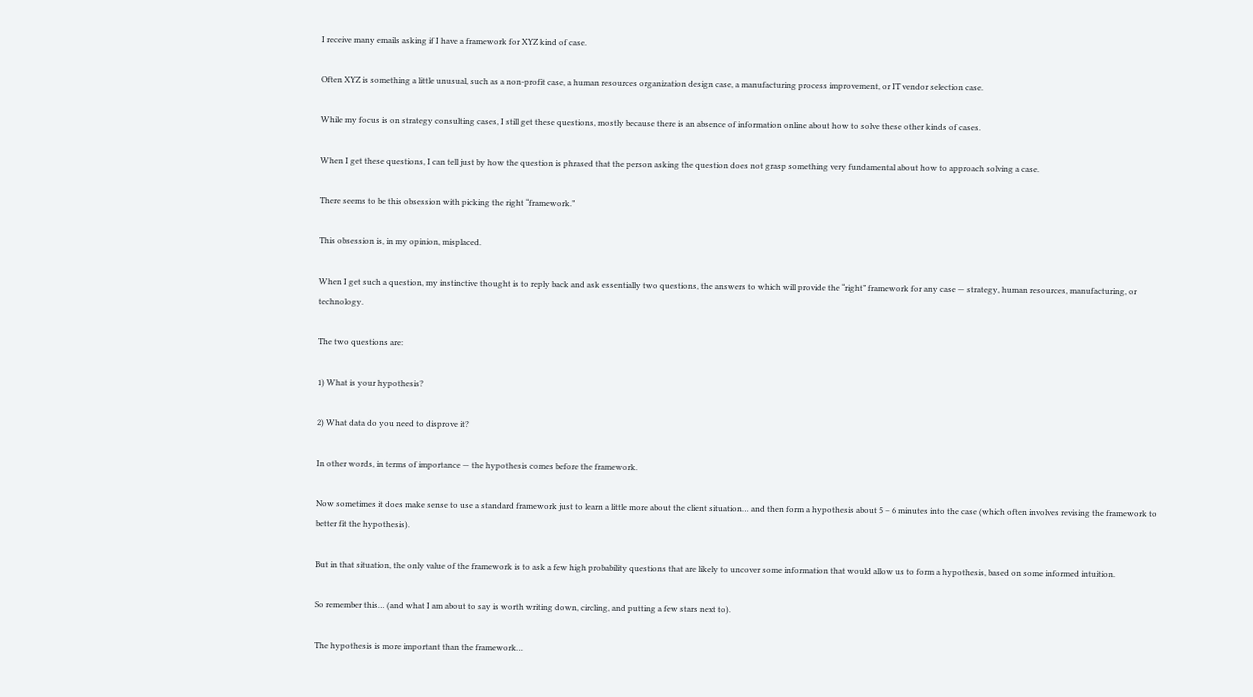I receive many emails asking if I have a framework for XYZ kind of case.

Often XYZ is something a little unusual, such as a non-profit case, a human resources organization design case, a manufacturing process improvement, or IT vendor selection case.

While my focus is on strategy consulting cases, I still get these questions, mostly because there is an absence of information online about how to solve these other kinds of cases.

When I get these questions, I can tell just by how the question is phrased that the person asking the question does not grasp something very fundamental about how to approach solving a case.

There seems to be this obsession with picking the right “framework.”

This obsession is, in my opinion, misplaced.

When I get such a question, my instinctive thought is to reply back and ask essentially two questions, the answers to which will provide the “right” framework for any case — strategy, human resources, manufacturing, or technology.

The two questions are:

1) What is your hypothesis?

2) What data do you need to disprove it?

In other words, in terms of importance — the hypothesis comes before the framework.

Now sometimes it does make sense to use a standard framework just to learn a little more about the client situation… and then form a hypothesis about 5 – 6 minutes into the case (which often involves revising the framework to better fit the hypothesis).

But in that situation, the only value of the framework is to ask a few high probability questions that are likely to uncover some information that would allow us to form a hypothesis, based on some informed intuition.

So remember this… (and what I am about to say is worth writing down, circling, and putting a few stars next to).

The hypothesis is more important than the framework…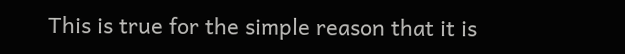This is true for the simple reason that it is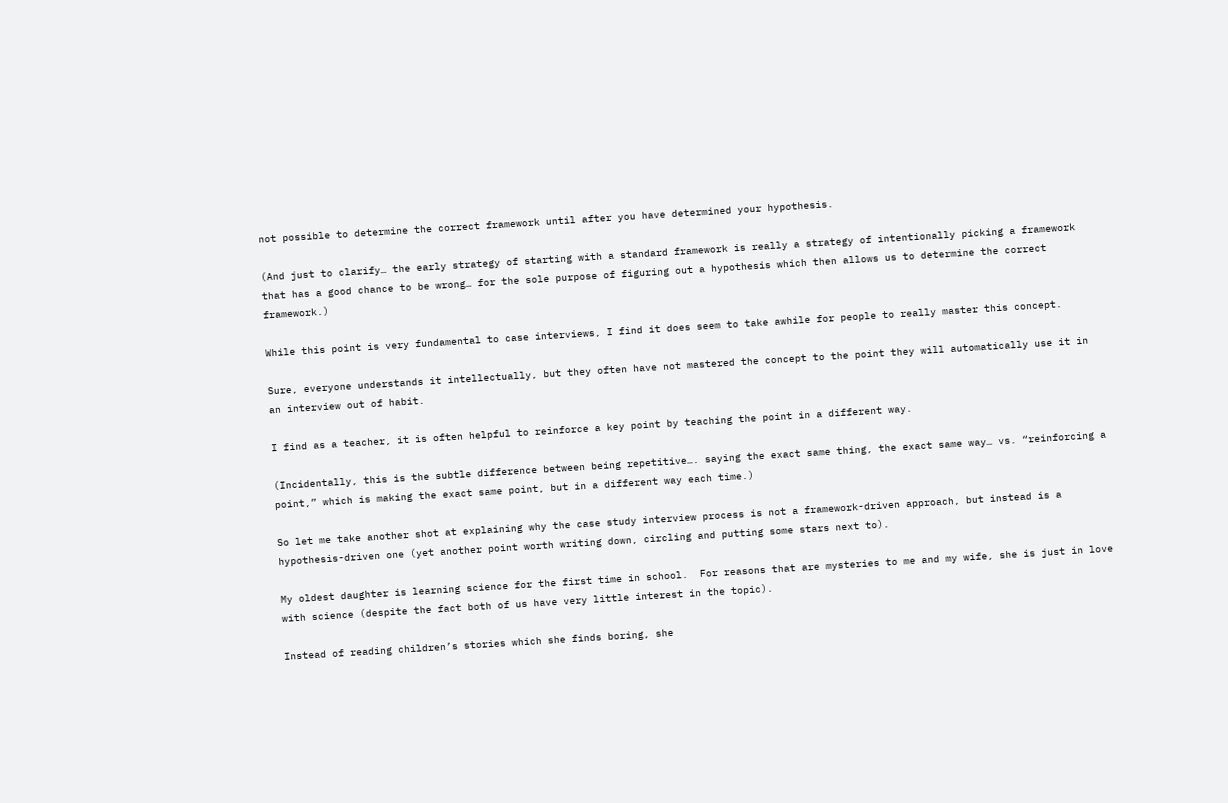not possible to determine the correct framework until after you have determined your hypothesis.

(And just to clarify… the early strategy of starting with a standard framework is really a strategy of intentionally picking a framework that has a good chance to be wrong… for the sole purpose of figuring out a hypothesis which then allows us to determine the correct framework.)

While this point is very fundamental to case interviews, I find it does seem to take awhile for people to really master this concept.

Sure, everyone understands it intellectually, but they often have not mastered the concept to the point they will automatically use it in an interview out of habit.

I find as a teacher, it is often helpful to reinforce a key point by teaching the point in a different way.

(Incidentally, this is the subtle difference between being repetitive…. saying the exact same thing, the exact same way… vs. “reinforcing a point,” which is making the exact same point, but in a different way each time.)

So let me take another shot at explaining why the case study interview process is not a framework-driven approach, but instead is a hypothesis-driven one (yet another point worth writing down, circling and putting some stars next to).

My oldest daughter is learning science for the first time in school.  For reasons that are mysteries to me and my wife, she is just in love with science (despite the fact both of us have very little interest in the topic).

Instead of reading children’s stories which she finds boring, she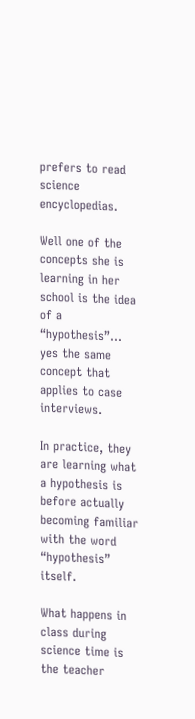prefers to read science encyclopedias.

Well one of the concepts she is learning in her school is the idea of a “hypothesis”… yes the same concept that applies to case interviews.

In practice, they are learning what a hypothesis is before actually becoming familiar with the word “hypothesis” itself.

What happens in class during science time is the teacher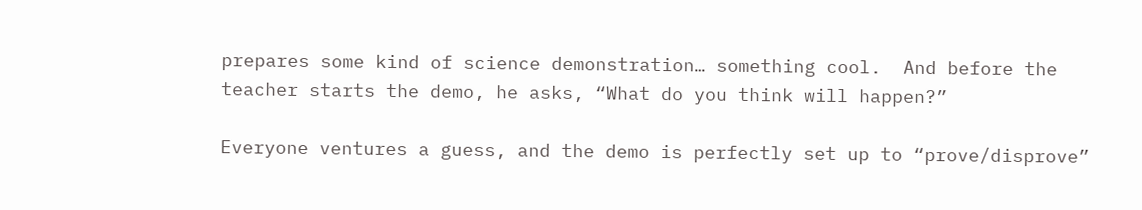prepares some kind of science demonstration… something cool.  And before the teacher starts the demo, he asks, “What do you think will happen?”

Everyone ventures a guess, and the demo is perfectly set up to “prove/disprove”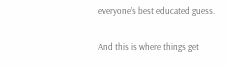everyone’s best educated guess.

And this is where things get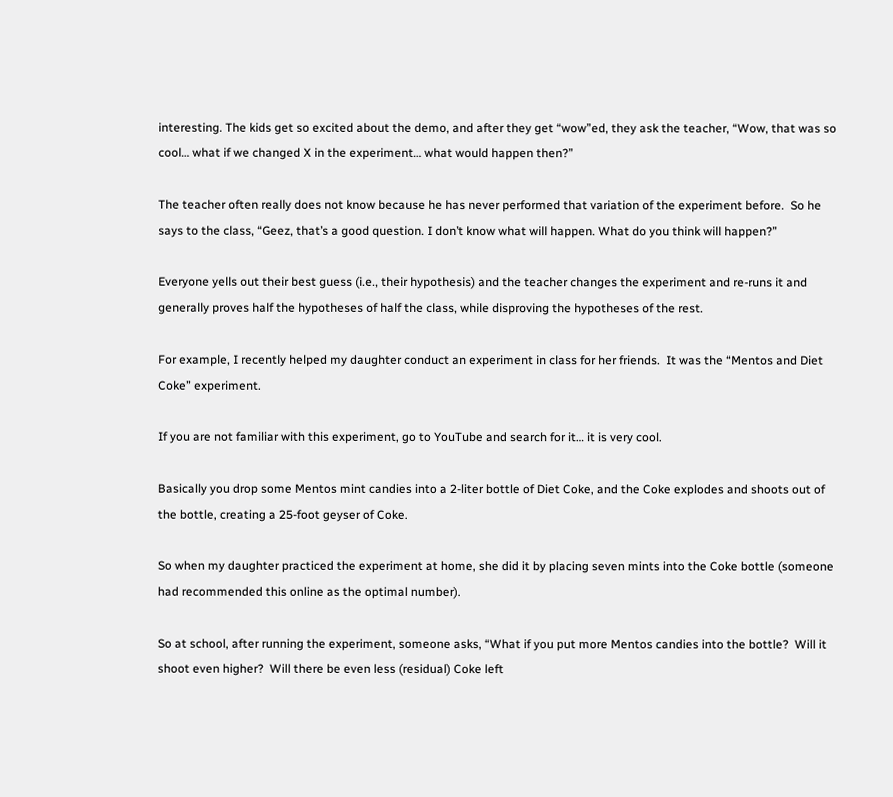interesting. The kids get so excited about the demo, and after they get “wow”ed, they ask the teacher, “Wow, that was so cool… what if we changed X in the experiment… what would happen then?”

The teacher often really does not know because he has never performed that variation of the experiment before.  So he says to the class, “Geez, that’s a good question. I don’t know what will happen. What do you think will happen?”

Everyone yells out their best guess (i.e., their hypothesis) and the teacher changes the experiment and re-runs it and generally proves half the hypotheses of half the class, while disproving the hypotheses of the rest.

For example, I recently helped my daughter conduct an experiment in class for her friends.  It was the “Mentos and Diet Coke” experiment.

If you are not familiar with this experiment, go to YouTube and search for it… it is very cool.

Basically you drop some Mentos mint candies into a 2-liter bottle of Diet Coke, and the Coke explodes and shoots out of the bottle, creating a 25-foot geyser of Coke.

So when my daughter practiced the experiment at home, she did it by placing seven mints into the Coke bottle (someone had recommended this online as the optimal number).

So at school, after running the experiment, someone asks, “What if you put more Mentos candies into the bottle?  Will it shoot even higher?  Will there be even less (residual) Coke left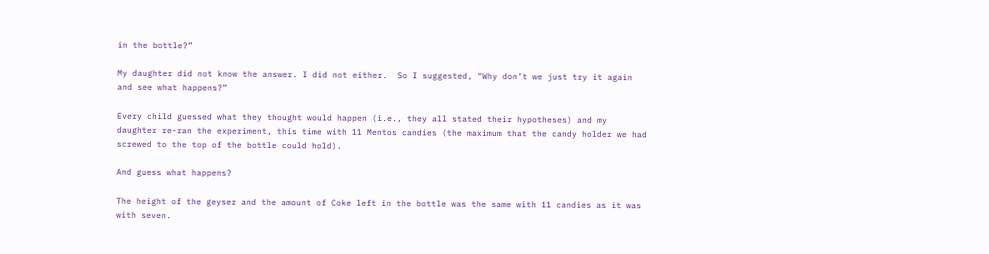in the bottle?”

My daughter did not know the answer. I did not either.  So I suggested, “Why don’t we just try it again and see what happens?”

Every child guessed what they thought would happen (i.e., they all stated their hypotheses) and my daughter re-ran the experiment, this time with 11 Mentos candies (the maximum that the candy holder we had screwed to the top of the bottle could hold).

And guess what happens?

The height of the geyser and the amount of Coke left in the bottle was the same with 11 candies as it was with seven.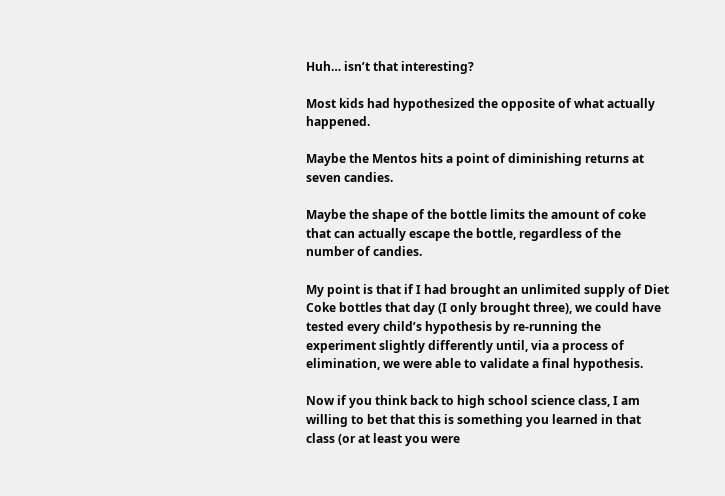Huh… isn’t that interesting?

Most kids had hypothesized the opposite of what actually happened.

Maybe the Mentos hits a point of diminishing returns at seven candies.

Maybe the shape of the bottle limits the amount of coke that can actually escape the bottle, regardless of the number of candies.

My point is that if I had brought an unlimited supply of Diet Coke bottles that day (I only brought three), we could have tested every child’s hypothesis by re-running the experiment slightly differently until, via a process of elimination, we were able to validate a final hypothesis.

Now if you think back to high school science class, I am willing to bet that this is something you learned in that class (or at least you were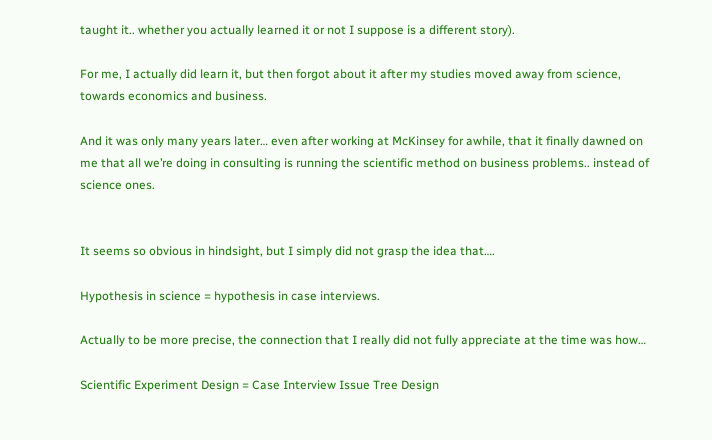taught it.. whether you actually learned it or not I suppose is a different story).

For me, I actually did learn it, but then forgot about it after my studies moved away from science, towards economics and business.

And it was only many years later… even after working at McKinsey for awhile, that it finally dawned on me that all we’re doing in consulting is running the scientific method on business problems.. instead of science ones.


It seems so obvious in hindsight, but I simply did not grasp the idea that….

Hypothesis in science = hypothesis in case interviews.

Actually to be more precise, the connection that I really did not fully appreciate at the time was how…

Scientific Experiment Design = Case Interview Issue Tree Design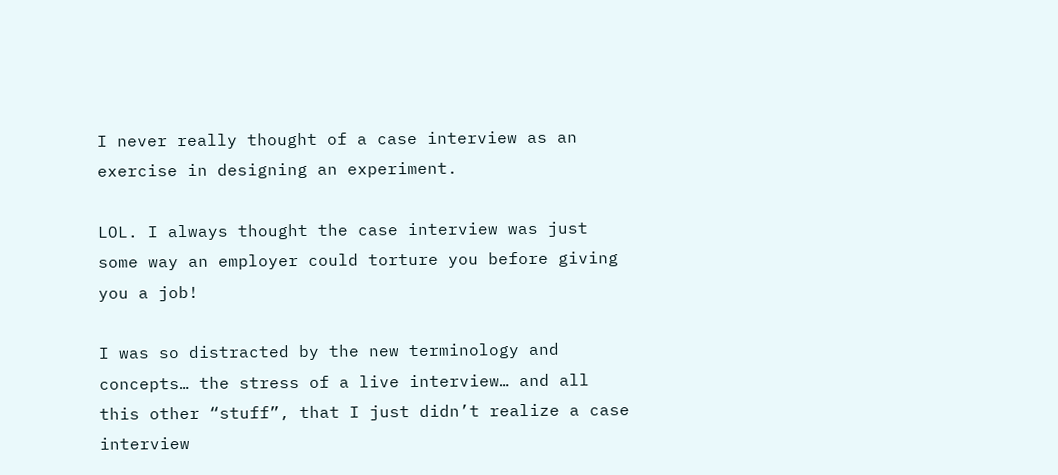I never really thought of a case interview as an exercise in designing an experiment.

LOL. I always thought the case interview was just some way an employer could torture you before giving you a job!

I was so distracted by the new terminology and concepts… the stress of a live interview… and all this other “stuff”, that I just didn’t realize a case interview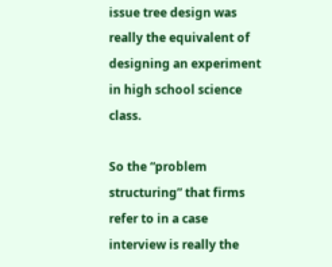issue tree design was really the equivalent of designing an experiment in high school science class.

So the “problem structuring” that firms refer to in a case interview is really the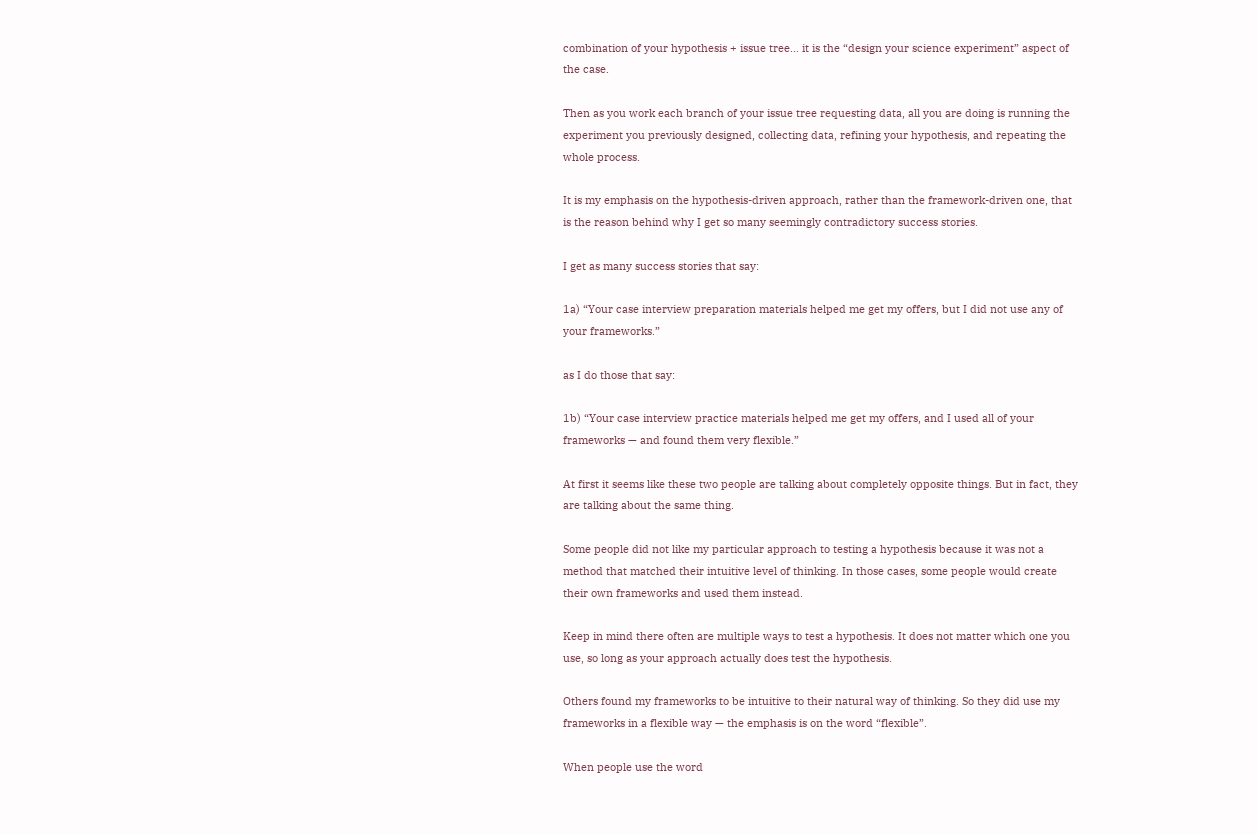combination of your hypothesis + issue tree… it is the “design your science experiment” aspect of the case.

Then as you work each branch of your issue tree requesting data, all you are doing is running the experiment you previously designed, collecting data, refining your hypothesis, and repeating the whole process.

It is my emphasis on the hypothesis-driven approach, rather than the framework-driven one, that is the reason behind why I get so many seemingly contradictory success stories.

I get as many success stories that say:

1a) “Your case interview preparation materials helped me get my offers, but I did not use any of your frameworks.”

as I do those that say:

1b) “Your case interview practice materials helped me get my offers, and I used all of your frameworks — and found them very flexible.”

At first it seems like these two people are talking about completely opposite things. But in fact, they are talking about the same thing.

Some people did not like my particular approach to testing a hypothesis because it was not a method that matched their intuitive level of thinking. In those cases, some people would create their own frameworks and used them instead.

Keep in mind there often are multiple ways to test a hypothesis. It does not matter which one you use, so long as your approach actually does test the hypothesis.

Others found my frameworks to be intuitive to their natural way of thinking. So they did use my frameworks in a flexible way — the emphasis is on the word “flexible”.

When people use the word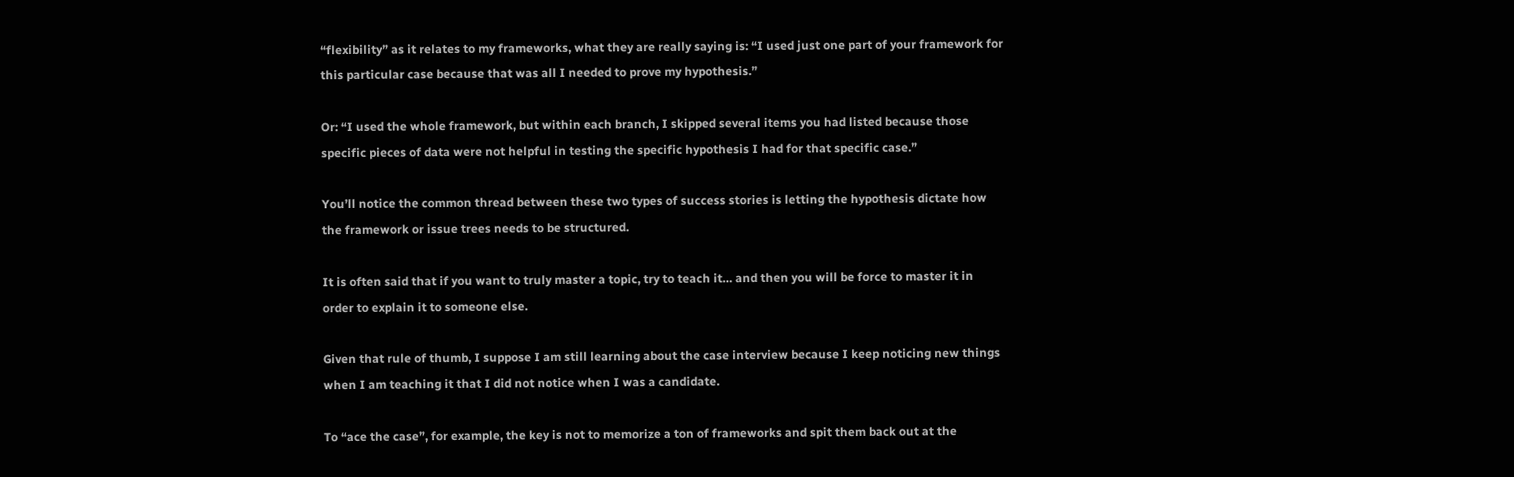“flexibility” as it relates to my frameworks, what they are really saying is: “I used just one part of your framework for this particular case because that was all I needed to prove my hypothesis.”

Or: “I used the whole framework, but within each branch, I skipped several items you had listed because those specific pieces of data were not helpful in testing the specific hypothesis I had for that specific case.”

You’ll notice the common thread between these two types of success stories is letting the hypothesis dictate how the framework or issue trees needs to be structured.

It is often said that if you want to truly master a topic, try to teach it… and then you will be force to master it in order to explain it to someone else.

Given that rule of thumb, I suppose I am still learning about the case interview because I keep noticing new things when I am teaching it that I did not notice when I was a candidate.

To “ace the case”, for example, the key is not to memorize a ton of frameworks and spit them back out at the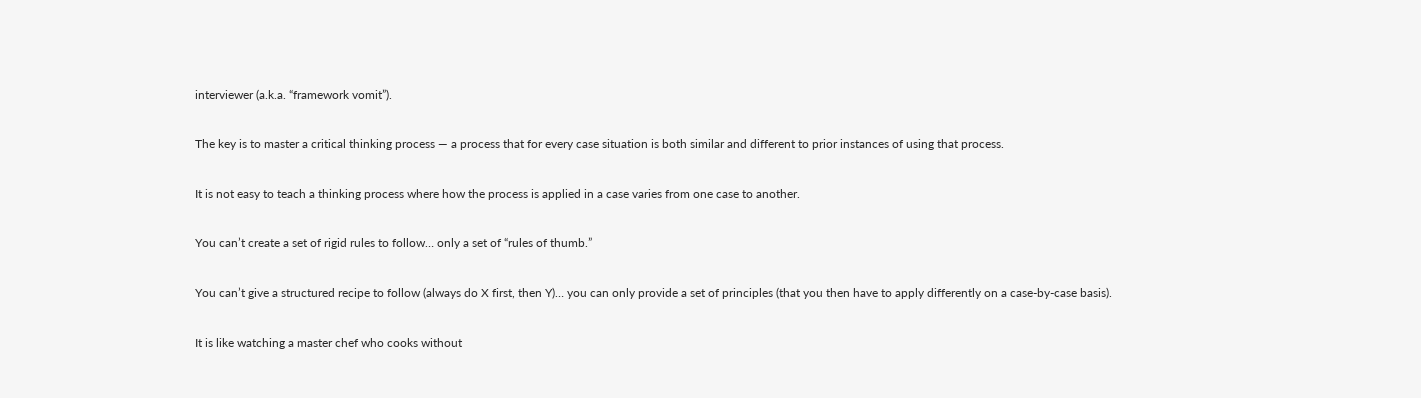interviewer (a.k.a. “framework vomit”).

The key is to master a critical thinking process — a process that for every case situation is both similar and different to prior instances of using that process.

It is not easy to teach a thinking process where how the process is applied in a case varies from one case to another.

You can’t create a set of rigid rules to follow… only a set of “rules of thumb.”

You can’t give a structured recipe to follow (always do X first, then Y)… you can only provide a set of principles (that you then have to apply differently on a case-by-case basis).

It is like watching a master chef who cooks without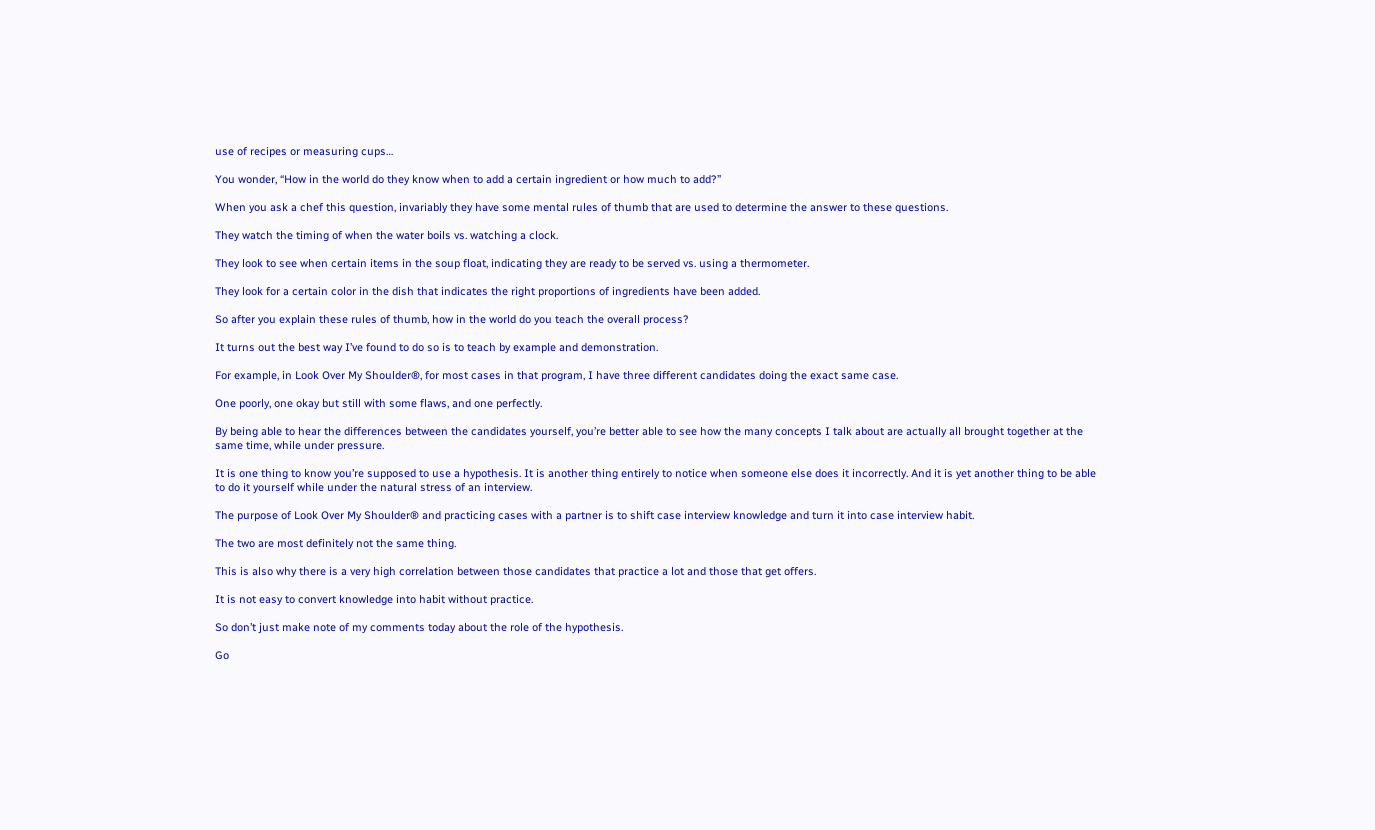use of recipes or measuring cups…

You wonder, “How in the world do they know when to add a certain ingredient or how much to add?”

When you ask a chef this question, invariably they have some mental rules of thumb that are used to determine the answer to these questions.

They watch the timing of when the water boils vs. watching a clock.

They look to see when certain items in the soup float, indicating they are ready to be served vs. using a thermometer.

They look for a certain color in the dish that indicates the right proportions of ingredients have been added.

So after you explain these rules of thumb, how in the world do you teach the overall process?

It turns out the best way I’ve found to do so is to teach by example and demonstration.

For example, in Look Over My Shoulder®, for most cases in that program, I have three different candidates doing the exact same case.

One poorly, one okay but still with some flaws, and one perfectly.

By being able to hear the differences between the candidates yourself, you’re better able to see how the many concepts I talk about are actually all brought together at the same time, while under pressure.

It is one thing to know you’re supposed to use a hypothesis. It is another thing entirely to notice when someone else does it incorrectly. And it is yet another thing to be able to do it yourself while under the natural stress of an interview.

The purpose of Look Over My Shoulder® and practicing cases with a partner is to shift case interview knowledge and turn it into case interview habit.

The two are most definitely not the same thing.

This is also why there is a very high correlation between those candidates that practice a lot and those that get offers.

It is not easy to convert knowledge into habit without practice.

So don’t just make note of my comments today about the role of the hypothesis.

Go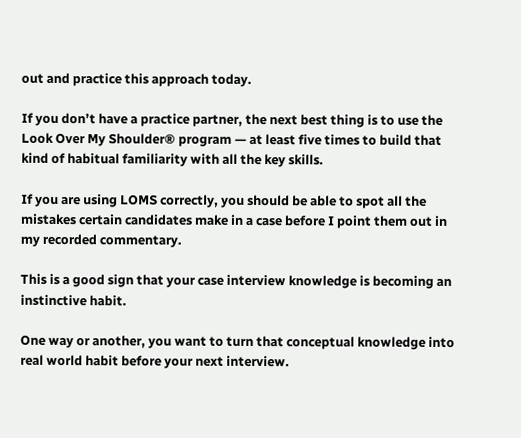out and practice this approach today.

If you don’t have a practice partner, the next best thing is to use the Look Over My Shoulder® program — at least five times to build that kind of habitual familiarity with all the key skills.

If you are using LOMS correctly, you should be able to spot all the mistakes certain candidates make in a case before I point them out in my recorded commentary.

This is a good sign that your case interview knowledge is becoming an instinctive habit.

One way or another, you want to turn that conceptual knowledge into real world habit before your next interview.